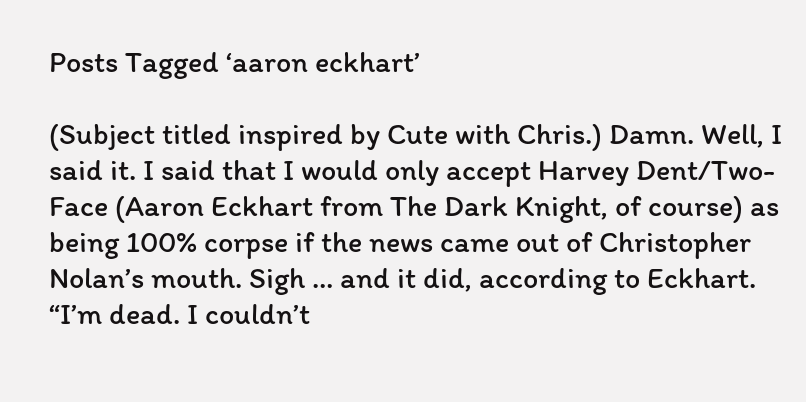Posts Tagged ‘aaron eckhart’

(Subject titled inspired by Cute with Chris.) Damn. Well, I said it. I said that I would only accept Harvey Dent/Two-Face (Aaron Eckhart from The Dark Knight, of course) as being 100% corpse if the news came out of Christopher Nolan’s mouth. Sigh … and it did, according to Eckhart. “I’m dead. I couldn’t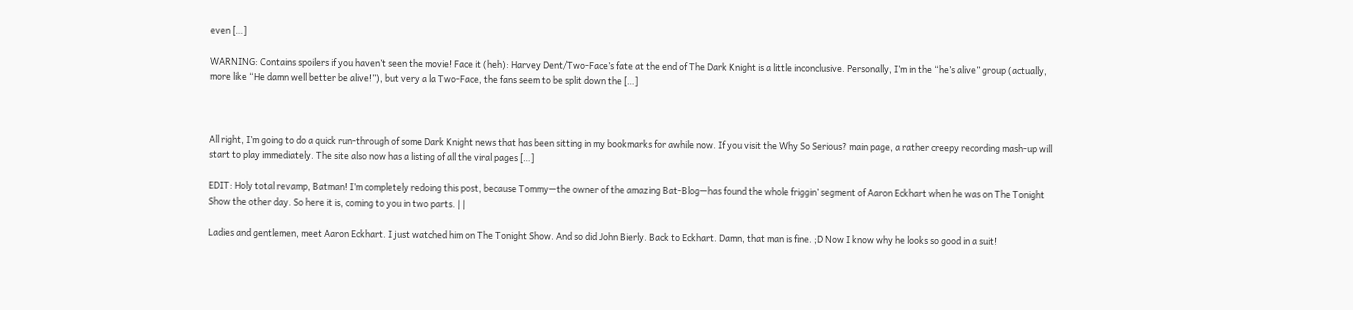even […]

WARNING: Contains spoilers if you haven’t seen the movie! Face it (heh): Harvey Dent/Two-Face’s fate at the end of The Dark Knight is a little inconclusive. Personally, I’m in the “he’s alive” group (actually, more like “He damn well better be alive!”), but very a la Two-Face, the fans seem to be split down the […]



All right, I’m going to do a quick run-through of some Dark Knight news that has been sitting in my bookmarks for awhile now. If you visit the Why So Serious? main page, a rather creepy recording mash-up will start to play immediately. The site also now has a listing of all the viral pages […]

EDIT: Holy total revamp, Batman! I’m completely redoing this post, because Tommy—the owner of the amazing Bat-Blog—has found the whole friggin’ segment of Aaron Eckhart when he was on The Tonight Show the other day. So here it is, coming to you in two parts. | |

Ladies and gentlemen, meet Aaron Eckhart. I just watched him on The Tonight Show. And so did John Bierly. Back to Eckhart. Damn, that man is fine. ;D Now I know why he looks so good in a suit!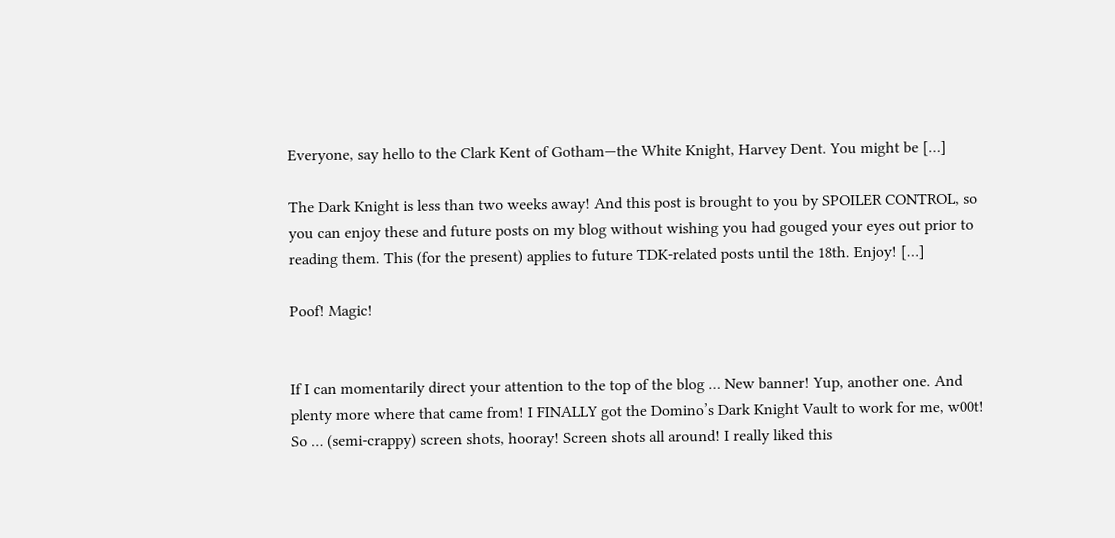Everyone, say hello to the Clark Kent of Gotham—the White Knight, Harvey Dent. You might be […]

The Dark Knight is less than two weeks away! And this post is brought to you by SPOILER CONTROL, so you can enjoy these and future posts on my blog without wishing you had gouged your eyes out prior to reading them. This (for the present) applies to future TDK-related posts until the 18th. Enjoy! […]

Poof! Magic!


If I can momentarily direct your attention to the top of the blog … New banner! Yup, another one. And plenty more where that came from! I FINALLY got the Domino’s Dark Knight Vault to work for me, w00t! So … (semi-crappy) screen shots, hooray! Screen shots all around! I really liked this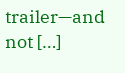trailer—and not […]